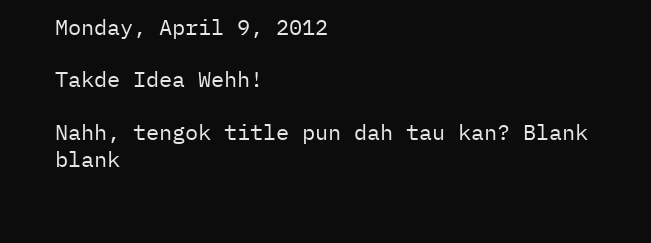Monday, April 9, 2012

Takde Idea Wehh!

Nahh, tengok title pun dah tau kan? Blank blank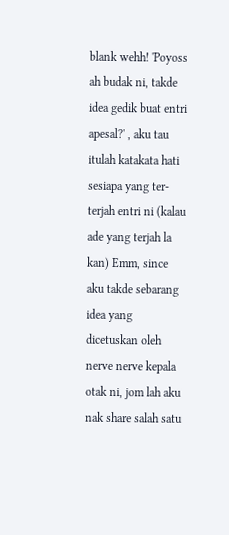blank wehh! 'Poyoss ah budak ni, takde idea gedik buat entri apesal?' , aku tau itulah katakata hati sesiapa yang ter-terjah entri ni (kalau ade yang terjah la kan) Emm, since aku takde sebarang idea yang dicetuskan oleh nerve nerve kepala otak ni, jom lah aku nak share salah satu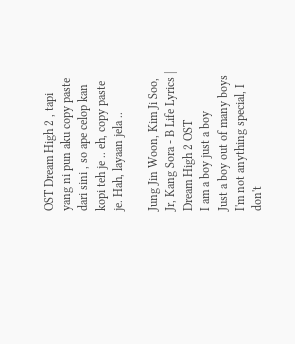OST Dream High 2 , tapi yang ni pun aku copy paste dari sini , so ape celop kan kopi teh je .. eh, copy paste je. Hah, layaan jela ..

Jung Jin Woon, Kim Ji Soo, Jr, Kang Sora - B Life Lyrics | Dream High 2 OST
I am a boy just a boy
Just a boy out of many boys
I'm not anything special, I don't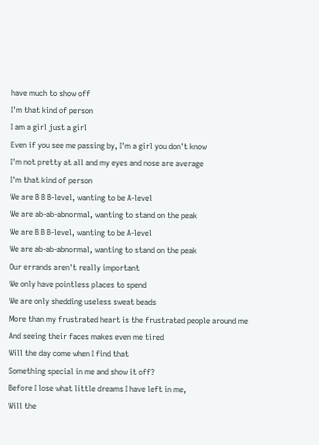have much to show off
I'm that kind of person
I am a girl just a girl
Even if you see me passing by, I'm a girl you don't know
I'm not pretty at all and my eyes and nose are average
I'm that kind of person
We are B B B-level, wanting to be A-level
We are ab-ab-abnormal, wanting to stand on the peak
We are B B B-level, wanting to be A-level
We are ab-ab-abnormal, wanting to stand on the peak
Our errands aren't really important
We only have pointless places to spend
We are only shedding useless sweat beads
More than my frustrated heart is the frustrated people around me
And seeing their faces makes even me tired
Will the day come when I find that
Something special in me and show it off?
Before I lose what little dreams I have left in me,
Will the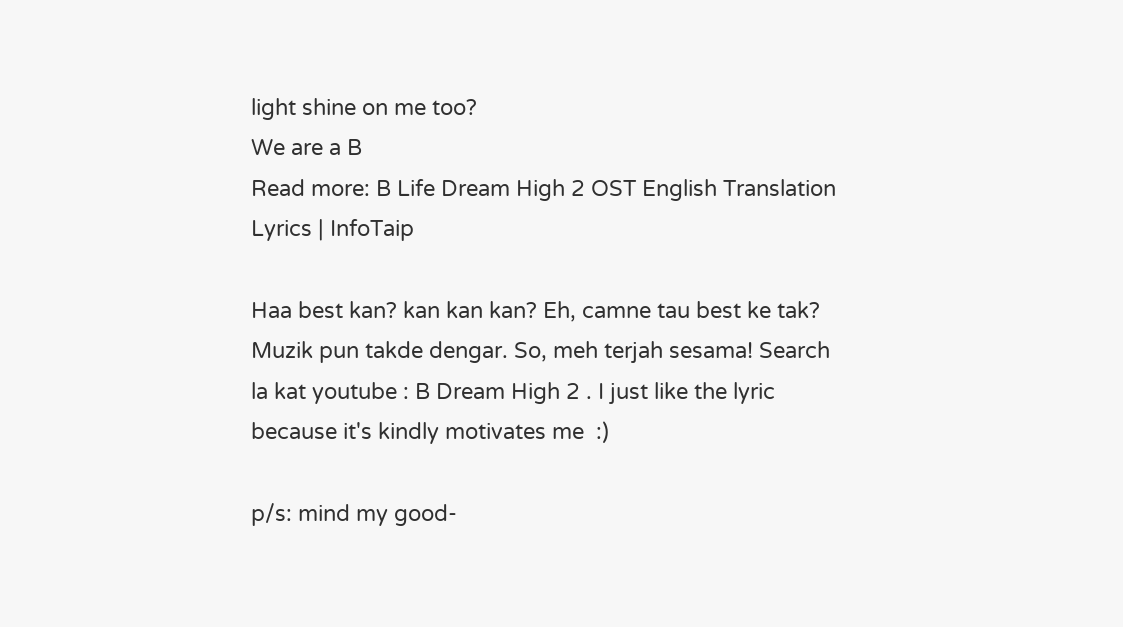light shine on me too?
We are a B
Read more: B Life Dream High 2 OST English Translation Lyrics | InfoTaip

Haa best kan? kan kan kan? Eh, camne tau best ke tak? Muzik pun takde dengar. So, meh terjah sesama! Search la kat youtube : B Dream High 2 . I just like the lyric because it's kindly motivates me  :)

p/s: mind my good-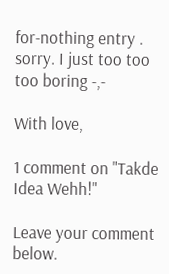for-nothing entry . sorry. I just too too too boring -,-

With love,

1 comment on "Takde Idea Wehh!"

Leave your comment below.